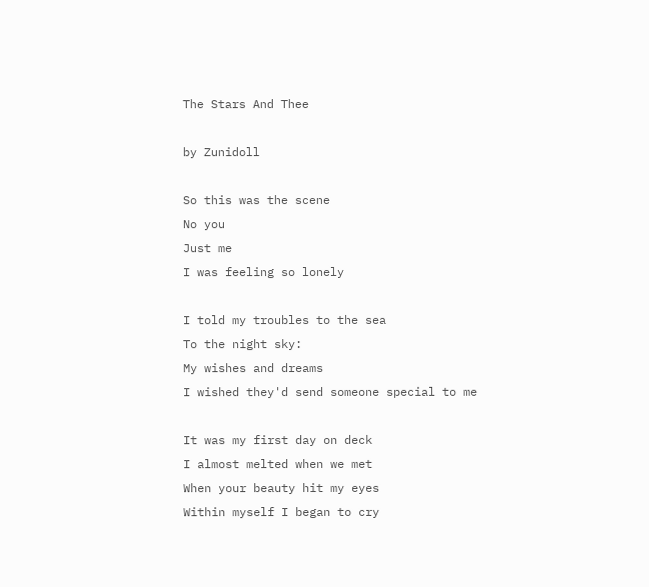The Stars And Thee

by Zunidoll

So this was the scene
No you
Just me
I was feeling so lonely

I told my troubles to the sea
To the night sky:
My wishes and dreams
I wished they'd send someone special to me

It was my first day on deck
I almost melted when we met
When your beauty hit my eyes
Within myself I began to cry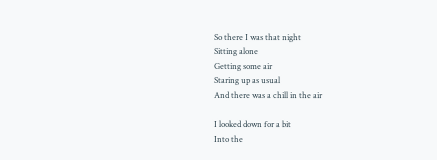So there I was that night
Sitting alone
Getting some air
Staring up as usual
And there was a chill in the air

I looked down for a bit
Into the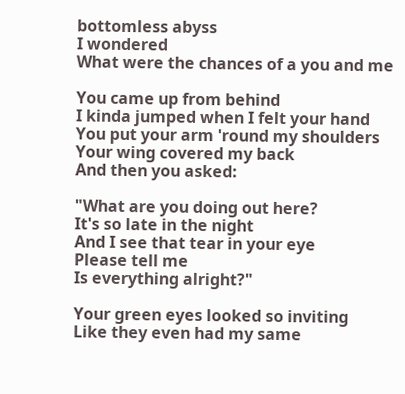bottomless abyss
I wondered
What were the chances of a you and me

You came up from behind
I kinda jumped when I felt your hand
You put your arm 'round my shoulders
Your wing covered my back
And then you asked:

"What are you doing out here?
It's so late in the night
And I see that tear in your eye
Please tell me
Is everything alright?"

Your green eyes looked so inviting
Like they even had my same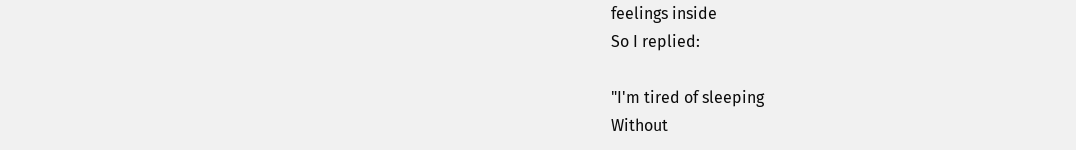feelings inside
So I replied:

"I'm tired of sleeping
Without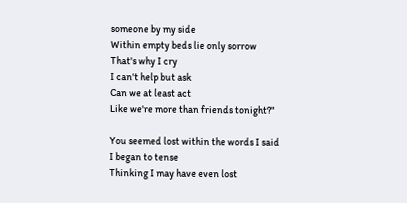someone by my side
Within empty beds lie only sorrow
That's why I cry
I can't help but ask
Can we at least act
Like we're more than friends tonight?"

You seemed lost within the words I said
I began to tense
Thinking I may have even lost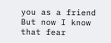you as a friend
But now I know that fear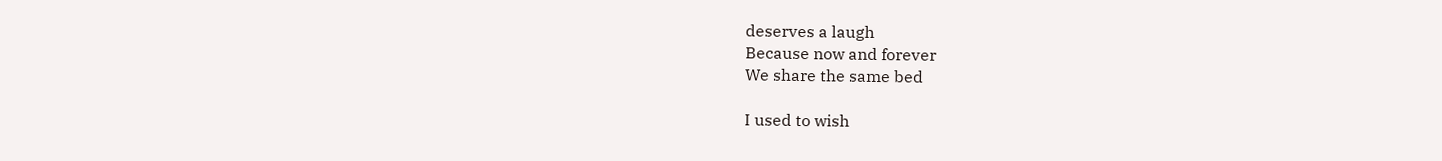deserves a laugh
Because now and forever
We share the same bed

I used to wish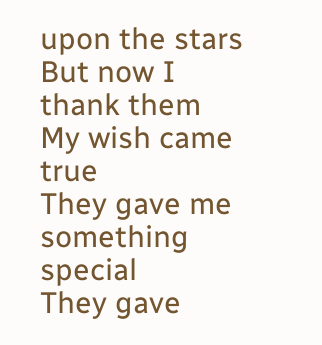upon the stars
But now I thank them
My wish came true
They gave me something special
They gave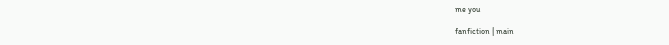me you

fanfiction | main